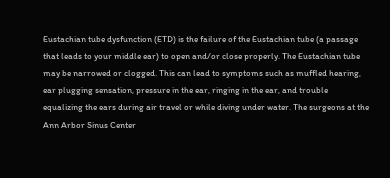Eustachian tube dysfunction (ETD) is the failure of the Eustachian tube (a passage that leads to your middle ear) to open and/or close properly. The Eustachian tube may be narrowed or clogged. This can lead to symptoms such as muffled hearing, ear plugging sensation, pressure in the ear, ringing in the ear, and trouble equalizing the ears during air travel or while diving under water. The surgeons at the Ann Arbor Sinus Center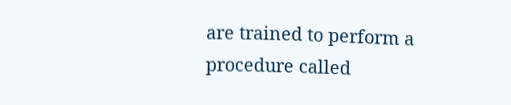are trained to perform a procedure called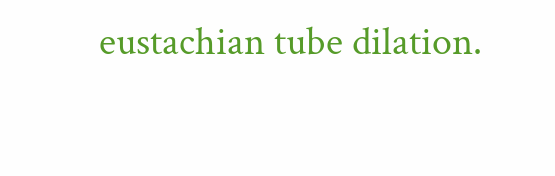eustachian tube dilation.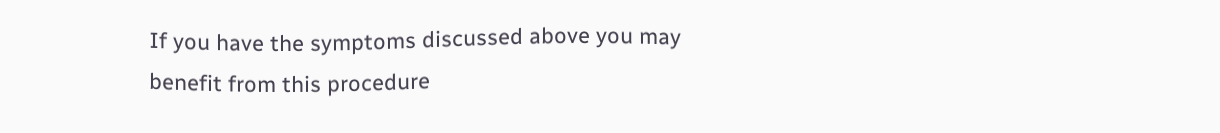If you have the symptoms discussed above you may benefit from this procedure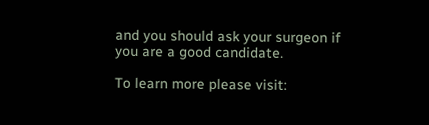and you should ask your surgeon if you are a good candidate.

To learn more please visit: